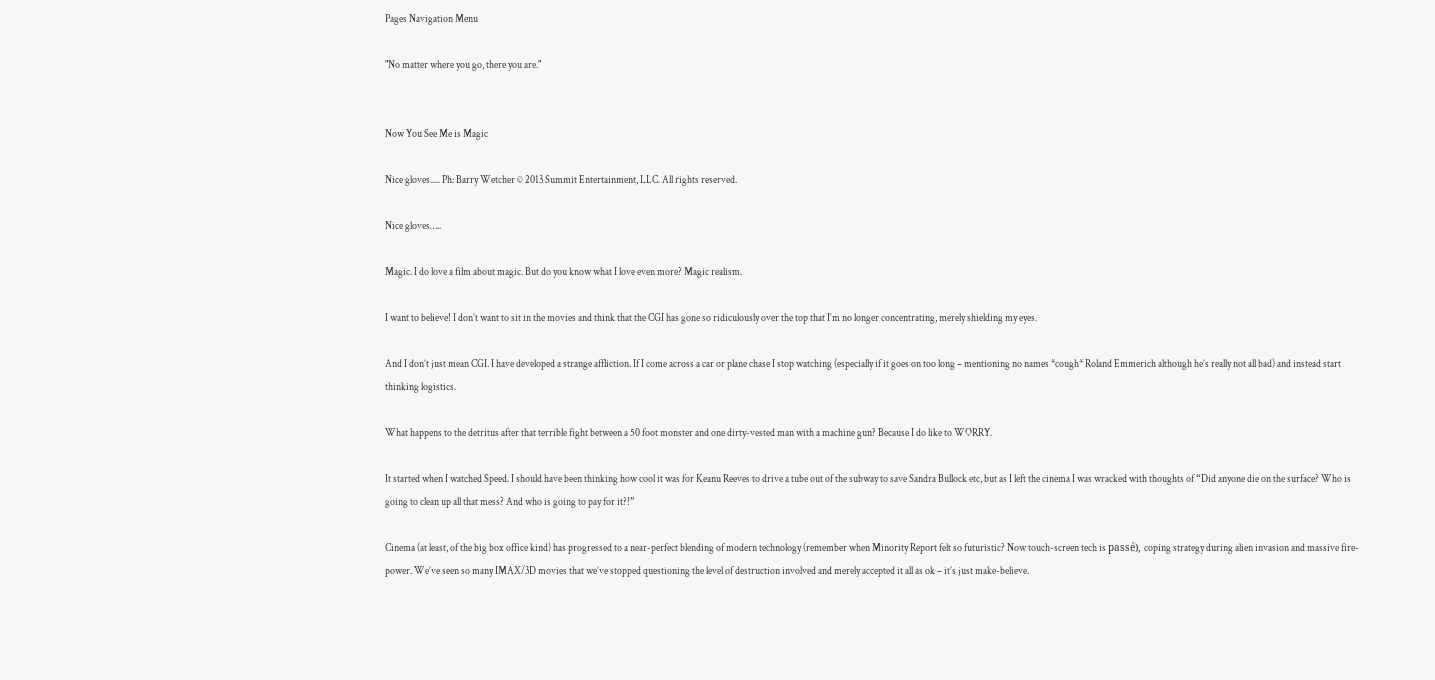Pages Navigation Menu

"No matter where you go, there you are."


Now You See Me is Magic

Nice gloves..... Ph: Barry Wetcher © 2013 Summit Entertainment, LLC. All rights reserved.

Nice gloves…..

Magic. I do love a film about magic. But do you know what I love even more? Magic realism.

I want to believe! I don’t want to sit in the movies and think that the CGI has gone so ridiculously over the top that I’m no longer concentrating, merely shielding my eyes.

And I don’t just mean CGI. I have developed a strange affliction. If I come across a car or plane chase I stop watching (especially if it goes on too long – mentioning no names *cough* Roland Emmerich although he’s really not all bad) and instead start thinking logistics.

What happens to the detritus after that terrible fight between a 50 foot monster and one dirty-vested man with a machine gun? Because I do like to WORRY.

It started when I watched Speed. I should have been thinking how cool it was for Keanu Reeves to drive a tube out of the subway to save Sandra Bullock etc, but as I left the cinema I was wracked with thoughts of “Did anyone die on the surface? Who is going to clean up all that mess? And who is going to pay for it?!”

Cinema (at least, of the big box office kind) has progressed to a near-perfect blending of modern technology (remember when Minority Report felt so futuristic? Now touch-screen tech is passé), coping strategy during alien invasion and massive fire-power. We’ve seen so many IMAX/3D movies that we’ve stopped questioning the level of destruction involved and merely accepted it all as ok – it’s just make-believe.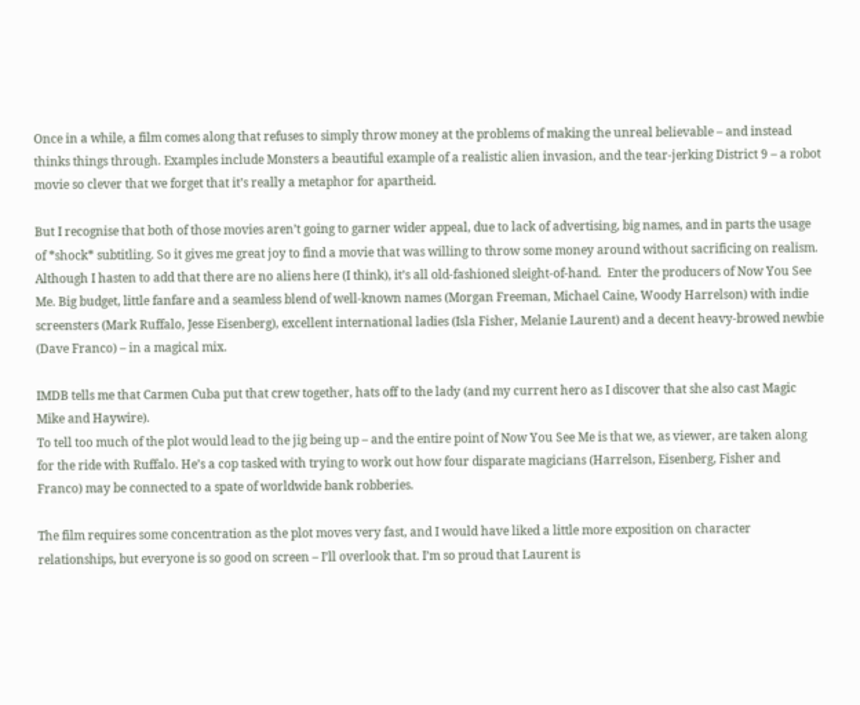Once in a while, a film comes along that refuses to simply throw money at the problems of making the unreal believable – and instead thinks things through. Examples include Monsters a beautiful example of a realistic alien invasion, and the tear-jerking District 9 – a robot movie so clever that we forget that it’s really a metaphor for apartheid.

But I recognise that both of those movies aren’t going to garner wider appeal, due to lack of advertising, big names, and in parts the usage of *shock* subtitling. So it gives me great joy to find a movie that was willing to throw some money around without sacrificing on realism. Although I hasten to add that there are no aliens here (I think), it’s all old-fashioned sleight-of-hand.  Enter the producers of Now You See Me. Big budget, little fanfare and a seamless blend of well-known names (Morgan Freeman, Michael Caine, Woody Harrelson) with indie screensters (Mark Ruffalo, Jesse Eisenberg), excellent international ladies (Isla Fisher, Melanie Laurent) and a decent heavy-browed newbie (Dave Franco) – in a magical mix.

IMDB tells me that Carmen Cuba put that crew together, hats off to the lady (and my current hero as I discover that she also cast Magic Mike and Haywire).
To tell too much of the plot would lead to the jig being up – and the entire point of Now You See Me is that we, as viewer, are taken along for the ride with Ruffalo. He’s a cop tasked with trying to work out how four disparate magicians (Harrelson, Eisenberg, Fisher and Franco) may be connected to a spate of worldwide bank robberies.

The film requires some concentration as the plot moves very fast, and I would have liked a little more exposition on character relationships, but everyone is so good on screen – I’ll overlook that. I’m so proud that Laurent is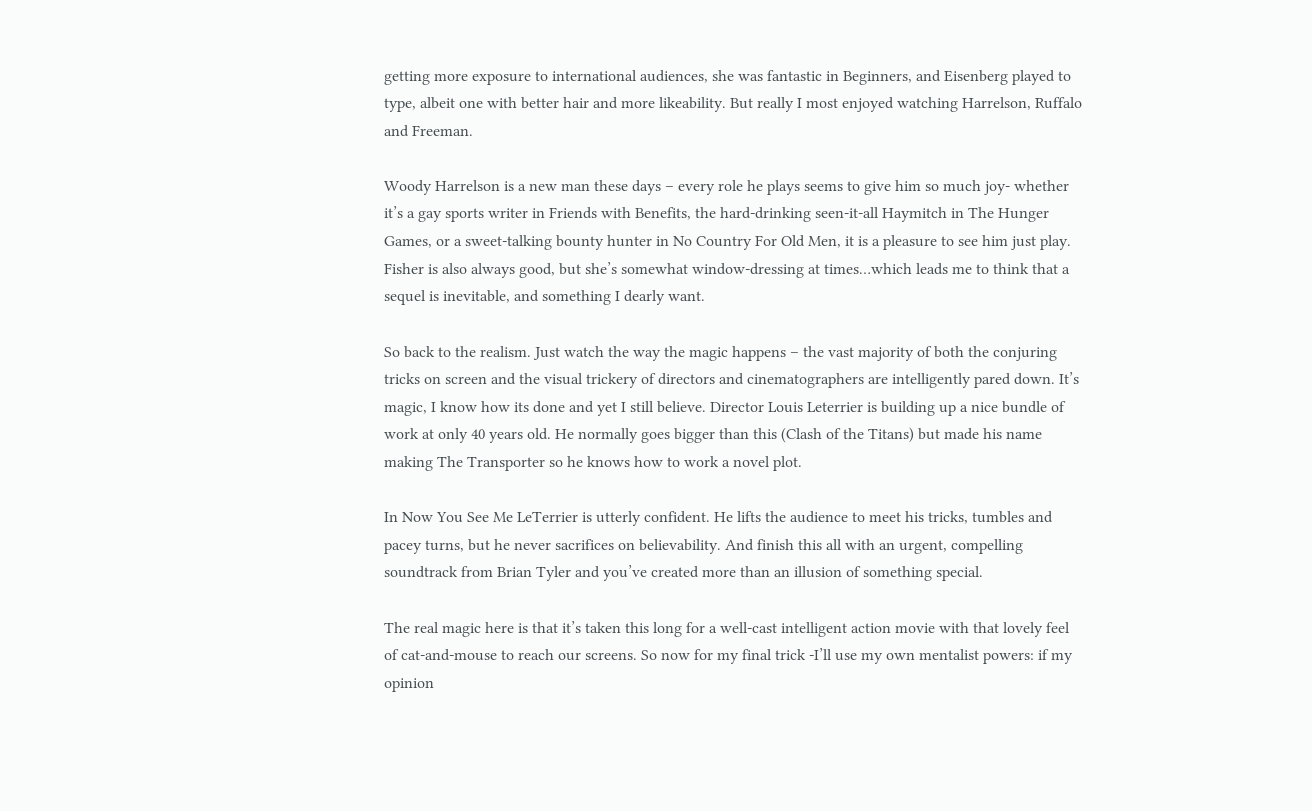getting more exposure to international audiences, she was fantastic in Beginners, and Eisenberg played to type, albeit one with better hair and more likeability. But really I most enjoyed watching Harrelson, Ruffalo and Freeman.

Woody Harrelson is a new man these days – every role he plays seems to give him so much joy- whether it’s a gay sports writer in Friends with Benefits, the hard-drinking seen-it-all Haymitch in The Hunger Games, or a sweet-talking bounty hunter in No Country For Old Men, it is a pleasure to see him just play. Fisher is also always good, but she’s somewhat window-dressing at times…which leads me to think that a sequel is inevitable, and something I dearly want.

So back to the realism. Just watch the way the magic happens – the vast majority of both the conjuring tricks on screen and the visual trickery of directors and cinematographers are intelligently pared down. It’s magic, I know how its done and yet I still believe. Director Louis Leterrier is building up a nice bundle of work at only 40 years old. He normally goes bigger than this (Clash of the Titans) but made his name making The Transporter so he knows how to work a novel plot.

In Now You See Me LeTerrier is utterly confident. He lifts the audience to meet his tricks, tumbles and pacey turns, but he never sacrifices on believability. And finish this all with an urgent, compelling soundtrack from Brian Tyler and you’ve created more than an illusion of something special.

The real magic here is that it’s taken this long for a well-cast intelligent action movie with that lovely feel of cat-and-mouse to reach our screens. So now for my final trick -I’ll use my own mentalist powers: if my opinion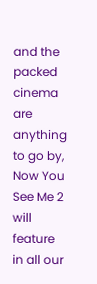and the packed cinema are anything to go by, Now You See Me 2 will feature in all our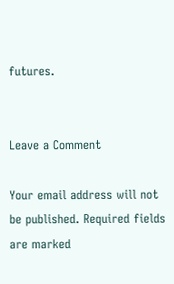futures.


Leave a Comment

Your email address will not be published. Required fields are marked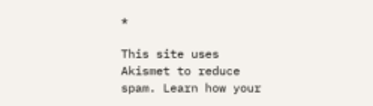*

This site uses Akismet to reduce spam. Learn how your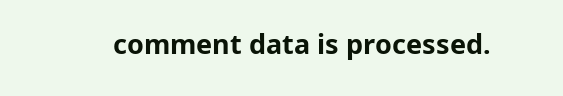comment data is processed.